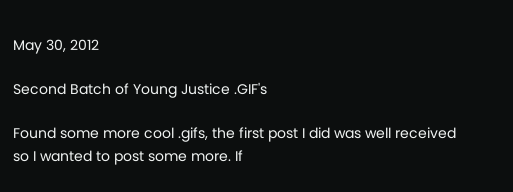May 30, 2012

Second Batch of Young Justice .GIF's

Found some more cool .gifs, the first post I did was well received so I wanted to post some more. If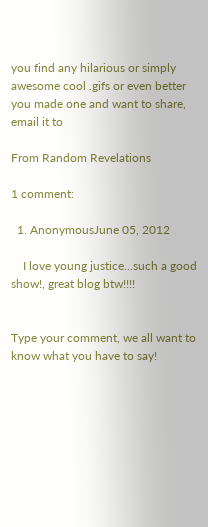you find any hilarious or simply awesome cool .gifs or even better you made one and want to share, email it to

From Random Revelations

1 comment:

  1. AnonymousJune 05, 2012

    I love young justice...such a good show!, great blog btw!!!!


Type your comment, we all want to know what you have to say!